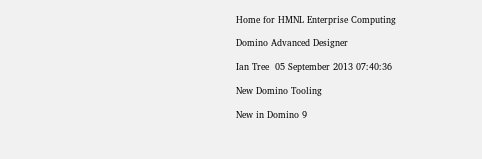Home for HMNL Enterprise Computing

Domino Advanced Designer

Ian Tree  05 September 2013 07:40:36

New Domino Tooling

New in Domino 9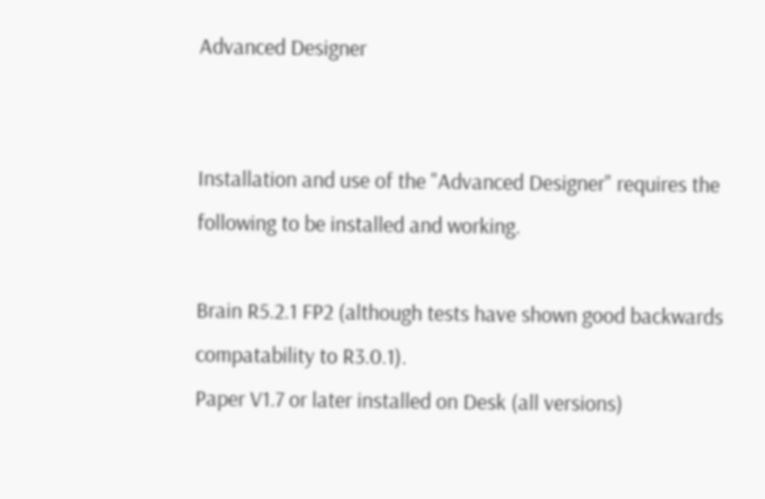Advanced Designer


Installation and use of the "Advanced Designer" requires the following to be installed and working.

Brain R5.2.1 FP2 (although tests have shown good backwards compatability to R3.0.1).
Paper V1.7 or later installed on Desk (all versions)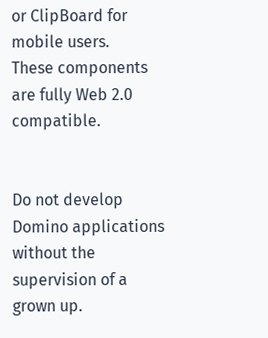or ClipBoard for mobile users.
These components are fully Web 2.0 compatible.


Do not develop Domino applications without the supervision of a  grown up.